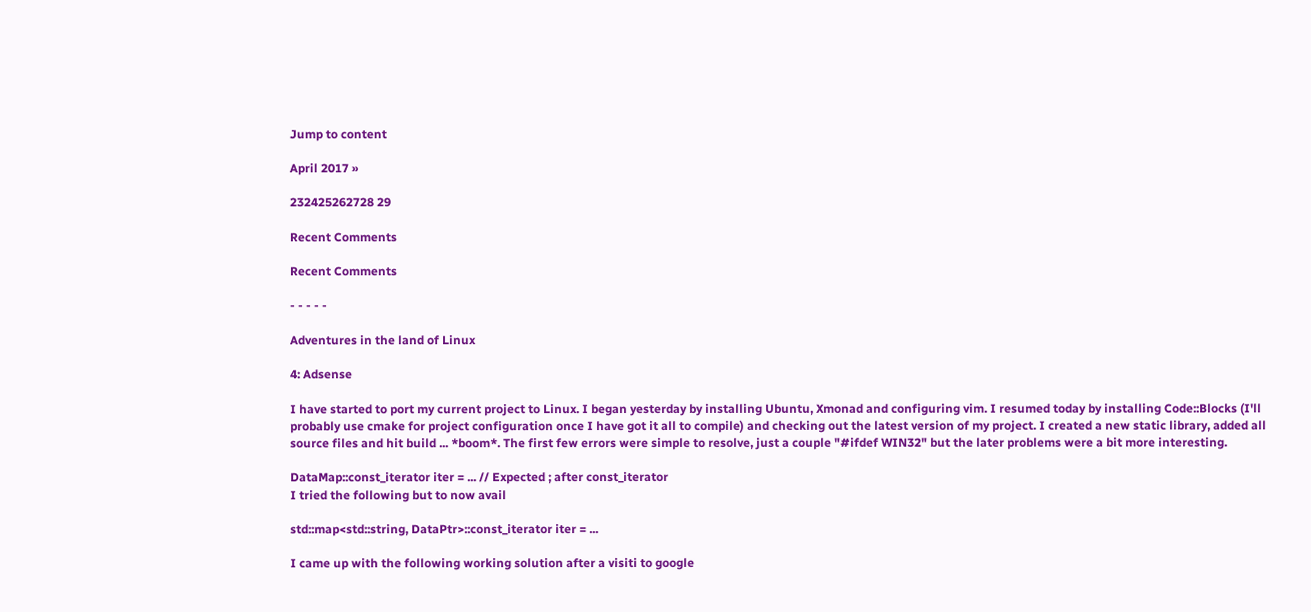Jump to content

April 2017 »

232425262728 29

Recent Comments

Recent Comments

- - - - -

Adventures in the land of Linux

4: Adsense

I have started to port my current project to Linux. I began yesterday by installing Ubuntu, Xmonad and configuring vim. I resumed today by installing Code::Blocks (I'll probably use cmake for project configuration once I have got it all to compile) and checking out the latest version of my project. I created a new static library, added all source files and hit build ... *boom*. The first few errors were simple to resolve, just a couple "#ifdef WIN32" but the later problems were a bit more interesting.

DataMap::const_iterator iter = ... // Expected ; after const_iterator
I tried the following but to now avail

std::map<std::string, DataPtr>::const_iterator iter = ...

I came up with the following working solution after a visiti to google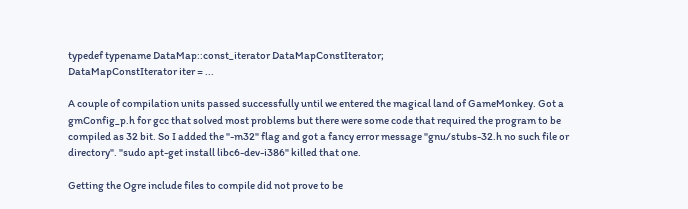typedef typename DataMap::const_iterator DataMapConstIterator;
DataMapConstIterator iter = ...

A couple of compilation units passed successfully until we entered the magical land of GameMonkey. Got a gmConfig_p.h for gcc that solved most problems but there were some code that required the program to be compiled as 32 bit. So I added the "-m32" flag and got a fancy error message "gnu/stubs-32.h no such file or directory". "sudo apt-get install libc6-dev-i386" killed that one.

Getting the Ogre include files to compile did not prove to be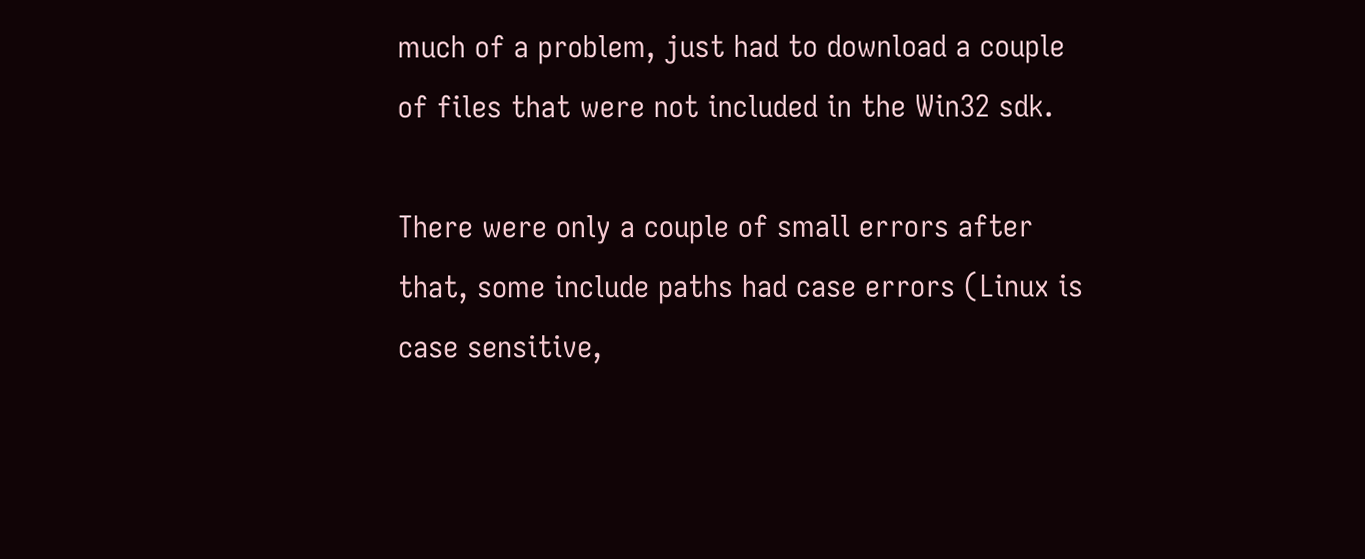much of a problem, just had to download a couple of files that were not included in the Win32 sdk.

There were only a couple of small errors after that, some include paths had case errors (Linux is case sensitive,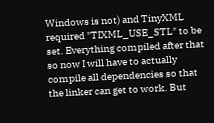Windows is not) and TinyXML required "TIXML_USE_STL" to be set. Everything compiled after that so now I will have to actually compile all dependencies so that the linker can get to work. But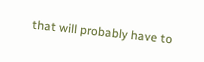that will probably have to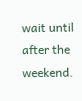wait until after the weekend.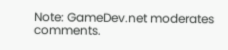Note: GameDev.net moderates comments.